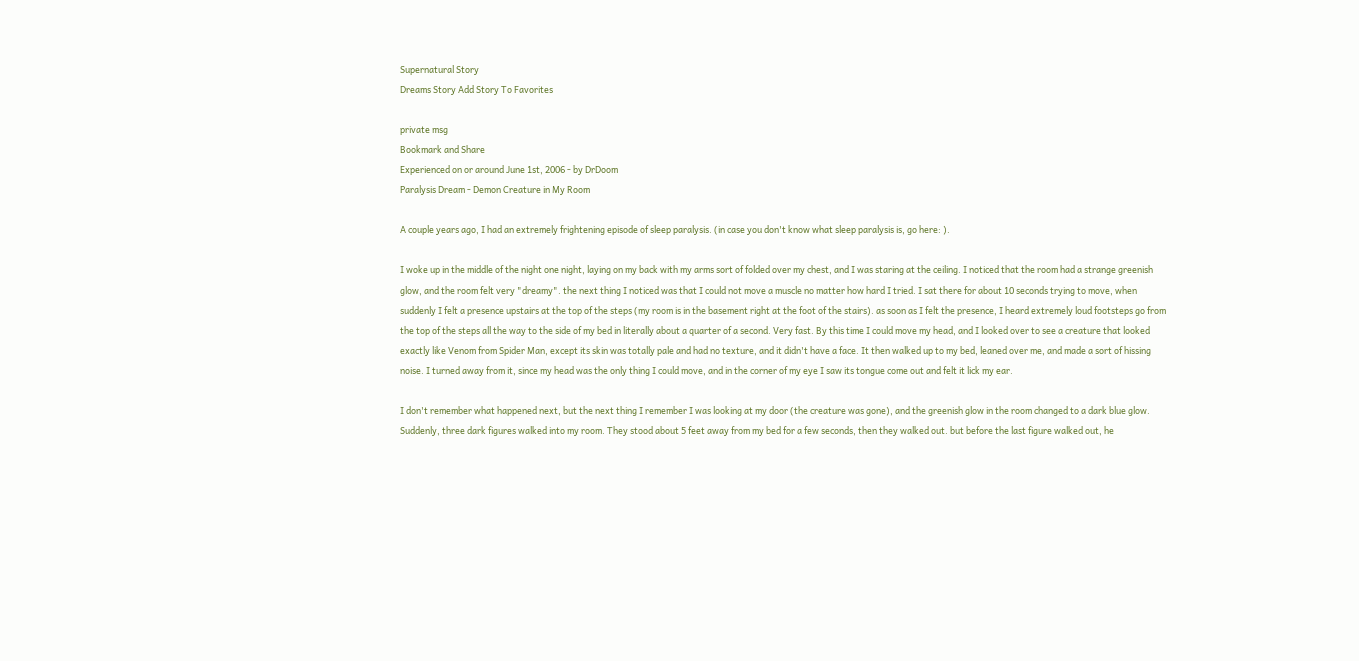Supernatural Story
Dreams Story Add Story To Favorites

private msg
Bookmark and Share
Experienced on or around June 1st, 2006 - by DrDoom
Paralysis Dream - Demon Creature in My Room

A couple years ago, I had an extremely frightening episode of sleep paralysis. (in case you don't know what sleep paralysis is, go here: ).

I woke up in the middle of the night one night, laying on my back with my arms sort of folded over my chest, and I was staring at the ceiling. I noticed that the room had a strange greenish glow, and the room felt very "dreamy". the next thing I noticed was that I could not move a muscle no matter how hard I tried. I sat there for about 10 seconds trying to move, when suddenly I felt a presence upstairs at the top of the steps (my room is in the basement right at the foot of the stairs). as soon as I felt the presence, I heard extremely loud footsteps go from the top of the steps all the way to the side of my bed in literally about a quarter of a second. Very fast. By this time I could move my head, and I looked over to see a creature that looked exactly like Venom from Spider Man, except its skin was totally pale and had no texture, and it didn't have a face. It then walked up to my bed, leaned over me, and made a sort of hissing noise. I turned away from it, since my head was the only thing I could move, and in the corner of my eye I saw its tongue come out and felt it lick my ear.

I don't remember what happened next, but the next thing I remember I was looking at my door (the creature was gone), and the greenish glow in the room changed to a dark blue glow. Suddenly, three dark figures walked into my room. They stood about 5 feet away from my bed for a few seconds, then they walked out. but before the last figure walked out, he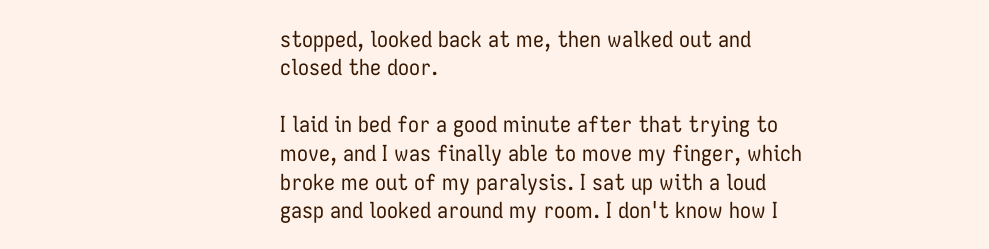stopped, looked back at me, then walked out and closed the door.

I laid in bed for a good minute after that trying to move, and I was finally able to move my finger, which broke me out of my paralysis. I sat up with a loud gasp and looked around my room. I don't know how I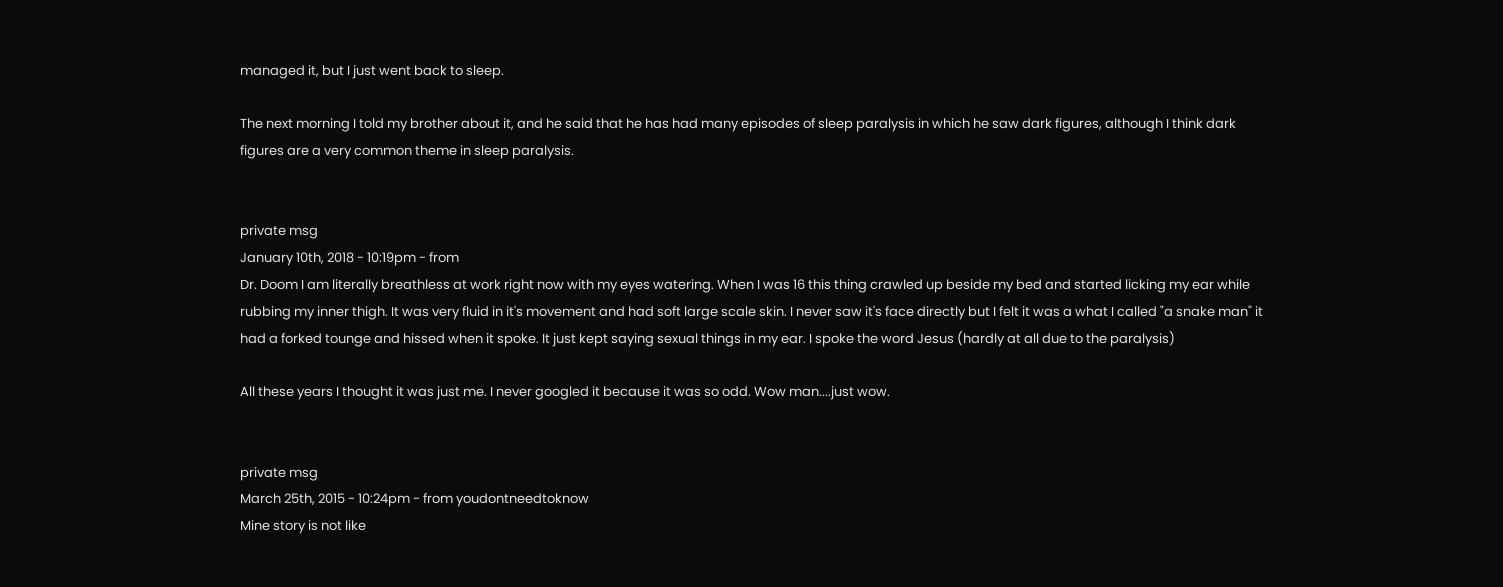managed it, but I just went back to sleep.

The next morning I told my brother about it, and he said that he has had many episodes of sleep paralysis in which he saw dark figures, although I think dark figures are a very common theme in sleep paralysis.


private msg
January 10th, 2018 - 10:19pm - from
Dr. Doom I am literally breathless at work right now with my eyes watering. When I was 16 this thing crawled up beside my bed and started licking my ear while rubbing my inner thigh. It was very fluid in it's movement and had soft large scale skin. I never saw it's face directly but I felt it was a what I called "a snake man" it had a forked tounge and hissed when it spoke. It just kept saying sexual things in my ear. I spoke the word Jesus (hardly at all due to the paralysis)

All these years I thought it was just me. I never googled it because it was so odd. Wow man....just wow.


private msg
March 25th, 2015 - 10:24pm - from youdontneedtoknow
Mine story is not like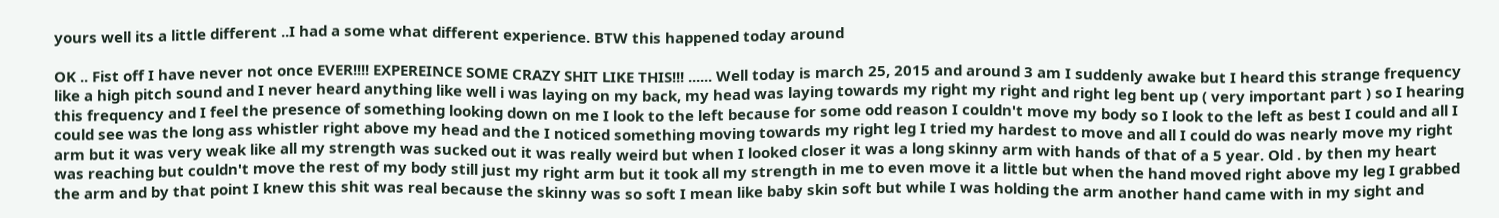yours well its a little different ..I had a some what different experience. BTW this happened today around

OK .. Fist off I have never not once EVER!!!! EXPEREINCE SOME CRAZY SHIT LIKE THIS!!! ...... Well today is march 25, 2015 and around 3 am I suddenly awake but I heard this strange frequency like a high pitch sound and I never heard anything like well i was laying on my back, my head was laying towards my right my right and right leg bent up ( very important part ) so I hearing this frequency and I feel the presence of something looking down on me I look to the left because for some odd reason I couldn't move my body so I look to the left as best I could and all I could see was the long ass whistler right above my head and the I noticed something moving towards my right leg I tried my hardest to move and all I could do was nearly move my right arm but it was very weak like all my strength was sucked out it was really weird but when I looked closer it was a long skinny arm with hands of that of a 5 year. Old . by then my heart was reaching but couldn't move the rest of my body still just my right arm but it took all my strength in me to even move it a little but when the hand moved right above my leg I grabbed the arm and by that point I knew this shit was real because the skinny was so soft I mean like baby skin soft but while I was holding the arm another hand came with in my sight and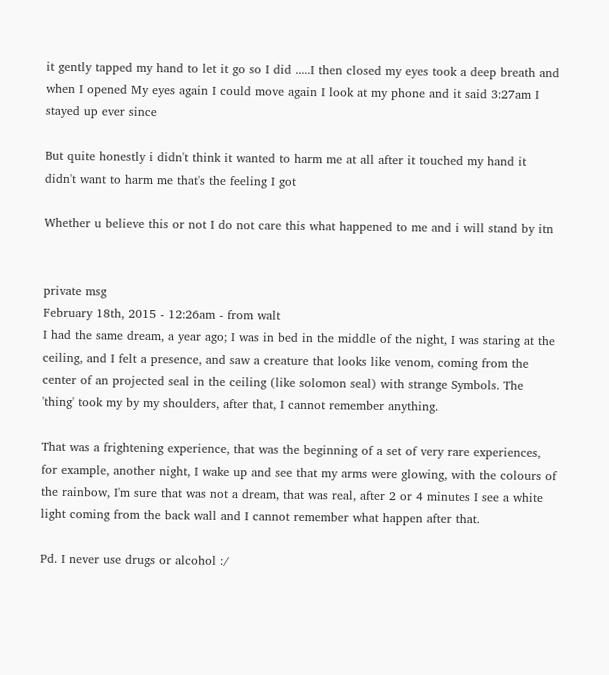it gently tapped my hand to let it go so I did .....I then closed my eyes took a deep breath and when I opened My eyes again I could move again I look at my phone and it said 3:27am I stayed up ever since

But quite honestly i didn't think it wanted to harm me at all after it touched my hand it didn't want to harm me that's the feeling I got

Whether u believe this or not I do not care this what happened to me and i will stand by itn


private msg
February 18th, 2015 - 12:26am - from walt
I had the same dream, a year ago; I was in bed in the middle of the night, I was staring at the ceiling, and I felt a presence, and saw a creature that looks like venom, coming from the center of an projected seal in the ceiling (like solomon seal) with strange Symbols. The 'thing' took my by my shoulders, after that, I cannot remember anything.

That was a frightening experience, that was the beginning of a set of very rare experiences, for example, another night, I wake up and see that my arms were glowing, with the colours of the rainbow, I'm sure that was not a dream, that was real, after 2 or 4 minutes I see a white light coming from the back wall and I cannot remember what happen after that.

Pd. I never use drugs or alcohol :/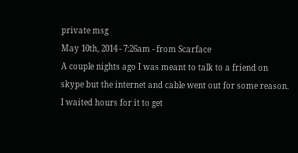private msg
May 10th, 2014 - 7:26am - from Scarface
A couple nights ago I was meant to talk to a friend on skype but the internet and cable went out for some reason. I waited hours for it to get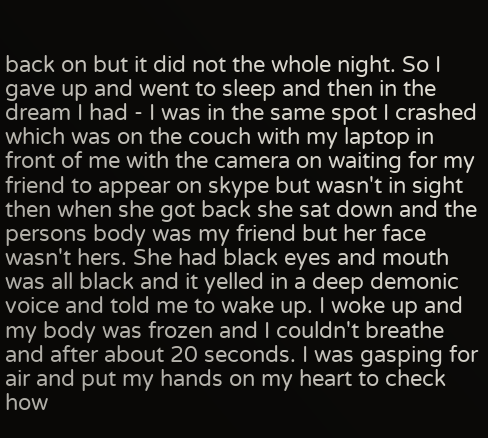back on but it did not the whole night. So I gave up and went to sleep and then in the dream I had - I was in the same spot I crashed which was on the couch with my laptop in front of me with the camera on waiting for my friend to appear on skype but wasn't in sight then when she got back she sat down and the persons body was my friend but her face wasn't hers. She had black eyes and mouth was all black and it yelled in a deep demonic voice and told me to wake up. I woke up and my body was frozen and I couldn't breathe and after about 20 seconds. I was gasping for air and put my hands on my heart to check how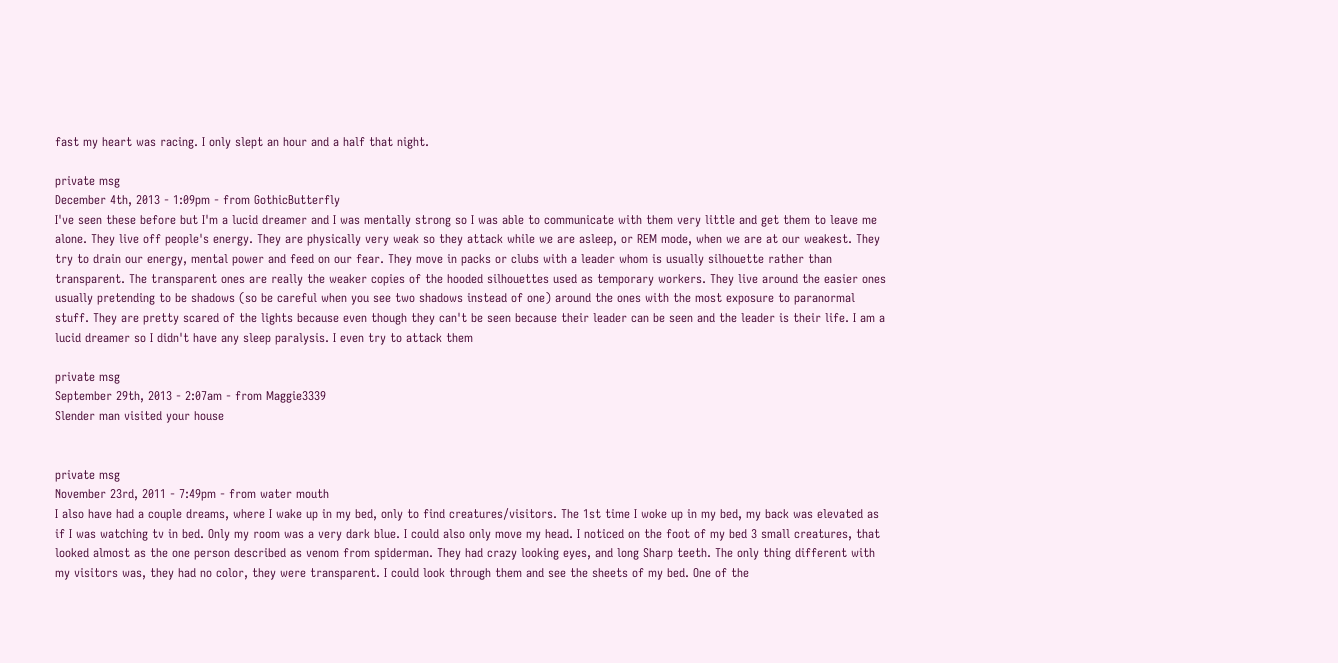fast my heart was racing. I only slept an hour and a half that night.

private msg
December 4th, 2013 - 1:09pm - from GothicButterfly
I've seen these before but I'm a lucid dreamer and I was mentally strong so I was able to communicate with them very little and get them to leave me alone. They live off people's energy. They are physically very weak so they attack while we are asleep, or REM mode, when we are at our weakest. They try to drain our energy, mental power and feed on our fear. They move in packs or clubs with a leader whom is usually silhouette rather than transparent. The transparent ones are really the weaker copies of the hooded silhouettes used as temporary workers. They live around the easier ones usually pretending to be shadows (so be careful when you see two shadows instead of one) around the ones with the most exposure to paranormal stuff. They are pretty scared of the lights because even though they can't be seen because their leader can be seen and the leader is their life. I am a lucid dreamer so I didn't have any sleep paralysis. I even try to attack them

private msg
September 29th, 2013 - 2:07am - from Maggie3339
Slender man visited your house


private msg
November 23rd, 2011 - 7:49pm - from water mouth
I also have had a couple dreams, where I wake up in my bed, only to find creatures/visitors. The 1st time I woke up in my bed, my back was elevated as if I was watching tv in bed. Only my room was a very dark blue. I could also only move my head. I noticed on the foot of my bed 3 small creatures, that looked almost as the one person described as venom from spiderman. They had crazy looking eyes, and long Sharp teeth. The only thing different with my visitors was, they had no color, they were transparent. I could look through them and see the sheets of my bed. One of the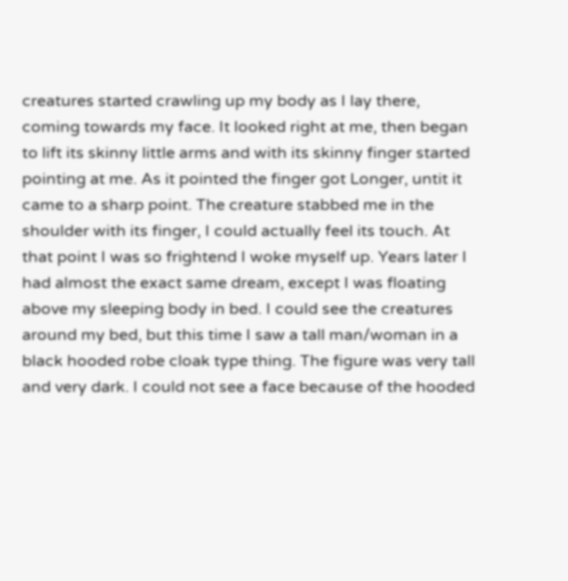creatures started crawling up my body as I lay there, coming towards my face. It looked right at me, then began to lift its skinny little arms and with its skinny finger started pointing at me. As it pointed the finger got Longer, untit it came to a sharp point. The creature stabbed me in the shoulder with its finger, I could actually feel its touch. At that point I was so frightend I woke myself up. Years later I had almost the exact same dream, except I was floating above my sleeping body in bed. I could see the creatures around my bed, but this time I saw a tall man/woman in a black hooded robe cloak type thing. The figure was very tall and very dark. I could not see a face because of the hooded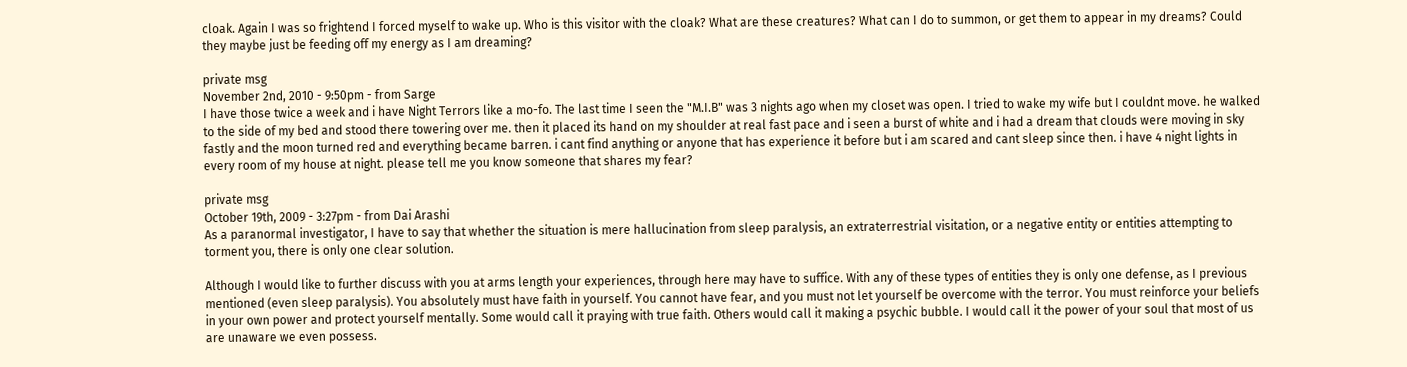cloak. Again I was so frightend I forced myself to wake up. Who is this visitor with the cloak? What are these creatures? What can I do to summon, or get them to appear in my dreams? Could they maybe just be feeding off my energy as I am dreaming?

private msg
November 2nd, 2010 - 9:50pm - from Sarge
I have those twice a week and i have Night Terrors like a mo-fo. The last time I seen the "M.I.B" was 3 nights ago when my closet was open. I tried to wake my wife but I couldnt move. he walked to the side of my bed and stood there towering over me. then it placed its hand on my shoulder at real fast pace and i seen a burst of white and i had a dream that clouds were moving in sky fastly and the moon turned red and everything became barren. i cant find anything or anyone that has experience it before but i am scared and cant sleep since then. i have 4 night lights in every room of my house at night. please tell me you know someone that shares my fear?

private msg
October 19th, 2009 - 3:27pm - from Dai Arashi
As a paranormal investigator, I have to say that whether the situation is mere hallucination from sleep paralysis, an extraterrestrial visitation, or a negative entity or entities attempting to torment you, there is only one clear solution.

Although I would like to further discuss with you at arms length your experiences, through here may have to suffice. With any of these types of entities they is only one defense, as I previous mentioned (even sleep paralysis). You absolutely must have faith in yourself. You cannot have fear, and you must not let yourself be overcome with the terror. You must reinforce your beliefs in your own power and protect yourself mentally. Some would call it praying with true faith. Others would call it making a psychic bubble. I would call it the power of your soul that most of us are unaware we even possess.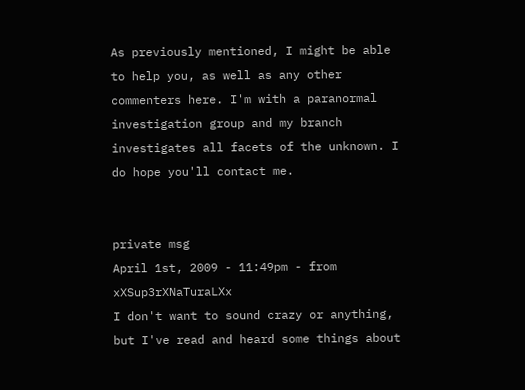As previously mentioned, I might be able to help you, as well as any other commenters here. I'm with a paranormal investigation group and my branch investigates all facets of the unknown. I do hope you'll contact me.


private msg
April 1st, 2009 - 11:49pm - from xXSup3rXNaTuraLXx
I don't want to sound crazy or anything, but I've read and heard some things about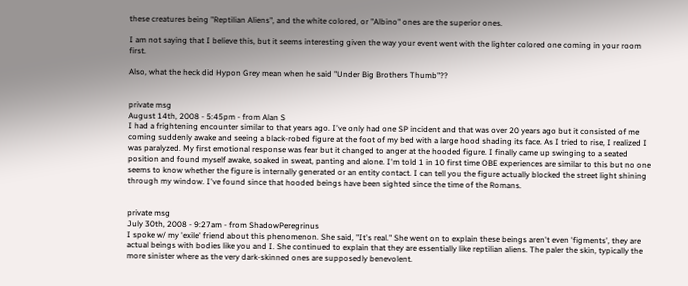these creatures being "Reptilian Aliens", and the white colored, or "Albino" ones are the superior ones.

I am not saying that I believe this, but it seems interesting given the way your event went with the lighter colored one coming in your room first.

Also, what the heck did Hypon Grey mean when he said "Under Big Brothers Thumb"??


private msg
August 14th, 2008 - 5:45pm - from Alan S
I had a frightening encounter similar to that years ago. I've only had one SP incident and that was over 20 years ago but it consisted of me coming suddenly awake and seeing a black-robed figure at the foot of my bed with a large hood shading its face. As I tried to rise, I realized I was paralyzed. My first emotional response was fear but it changed to anger at the hooded figure. I finally came up swinging to a seated position and found myself awake, soaked in sweat, panting and alone. I'm told 1 in 10 first time OBE experiences are similar to this but no one seems to know whether the figure is internally generated or an entity contact. I can tell you the figure actually blocked the street light shining through my window. I've found since that hooded beings have been sighted since the time of the Romans.


private msg
July 30th, 2008 - 9:27am - from ShadowPeregrinus
I spoke w/ my 'exile' friend about this phenomenon. She said, "It's real." She went on to explain these beings aren't even 'figments', they are actual beings with bodies like you and I. She continued to explain that they are essentially like reptilian aliens. The paler the skin, typically the more sinister where as the very dark-skinned ones are supposedly benevolent.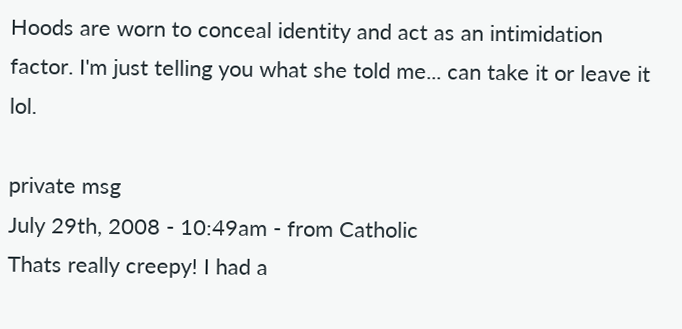Hoods are worn to conceal identity and act as an intimidation factor. I'm just telling you what she told me... can take it or leave it lol.

private msg
July 29th, 2008 - 10:49am - from Catholic
Thats really creepy! I had a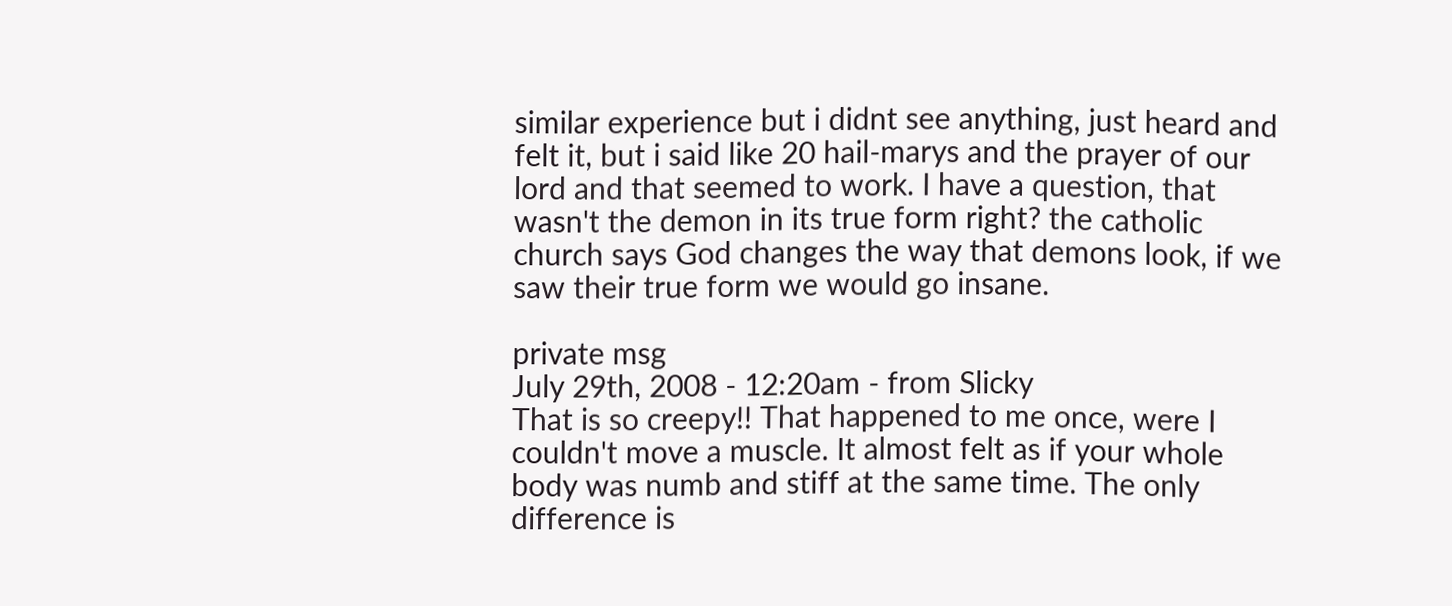similar experience but i didnt see anything, just heard and felt it, but i said like 20 hail-marys and the prayer of our lord and that seemed to work. I have a question, that wasn't the demon in its true form right? the catholic church says God changes the way that demons look, if we saw their true form we would go insane.

private msg
July 29th, 2008 - 12:20am - from Slicky
That is so creepy!! That happened to me once, were I couldn't move a muscle. It almost felt as if your whole body was numb and stiff at the same time. The only difference is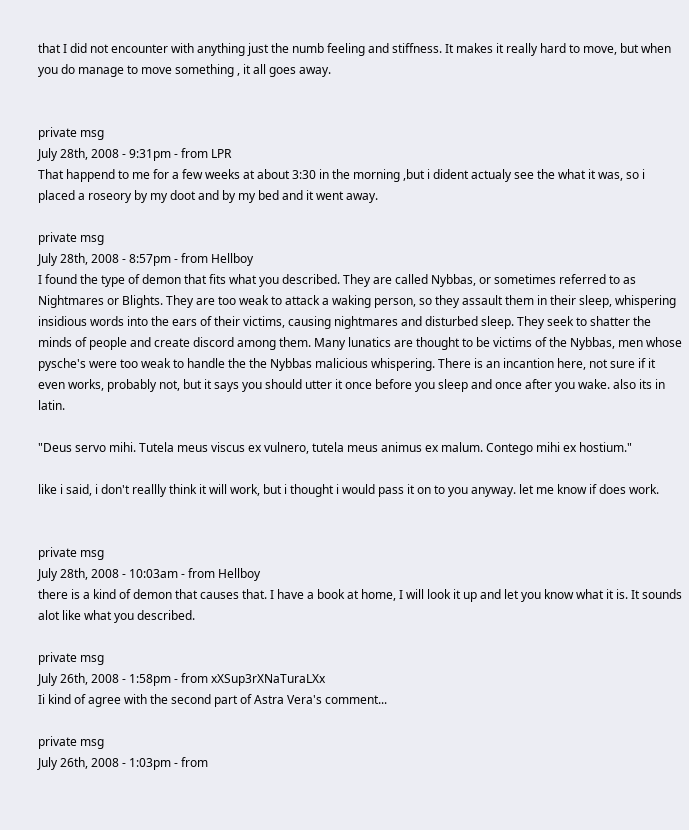that I did not encounter with anything just the numb feeling and stiffness. It makes it really hard to move, but when you do manage to move something , it all goes away.


private msg
July 28th, 2008 - 9:31pm - from LPR
That happend to me for a few weeks at about 3:30 in the morning ,but i dident actualy see the what it was, so i placed a roseory by my doot and by my bed and it went away.

private msg
July 28th, 2008 - 8:57pm - from Hellboy
I found the type of demon that fits what you described. They are called Nybbas, or sometimes referred to as Nightmares or Blights. They are too weak to attack a waking person, so they assault them in their sleep, whispering insidious words into the ears of their victims, causing nightmares and disturbed sleep. They seek to shatter the minds of people and create discord among them. Many lunatics are thought to be victims of the Nybbas, men whose pysche's were too weak to handle the the Nybbas malicious whispering. There is an incantion here, not sure if it even works, probably not, but it says you should utter it once before you sleep and once after you wake. also its in latin.

"Deus servo mihi. Tutela meus viscus ex vulnero, tutela meus animus ex malum. Contego mihi ex hostium."

like i said, i don't reallly think it will work, but i thought i would pass it on to you anyway. let me know if does work.


private msg
July 28th, 2008 - 10:03am - from Hellboy
there is a kind of demon that causes that. I have a book at home, I will look it up and let you know what it is. It sounds alot like what you described.

private msg
July 26th, 2008 - 1:58pm - from xXSup3rXNaTuraLXx
Ii kind of agree with the second part of Astra Vera's comment...

private msg
July 26th, 2008 - 1:03pm - from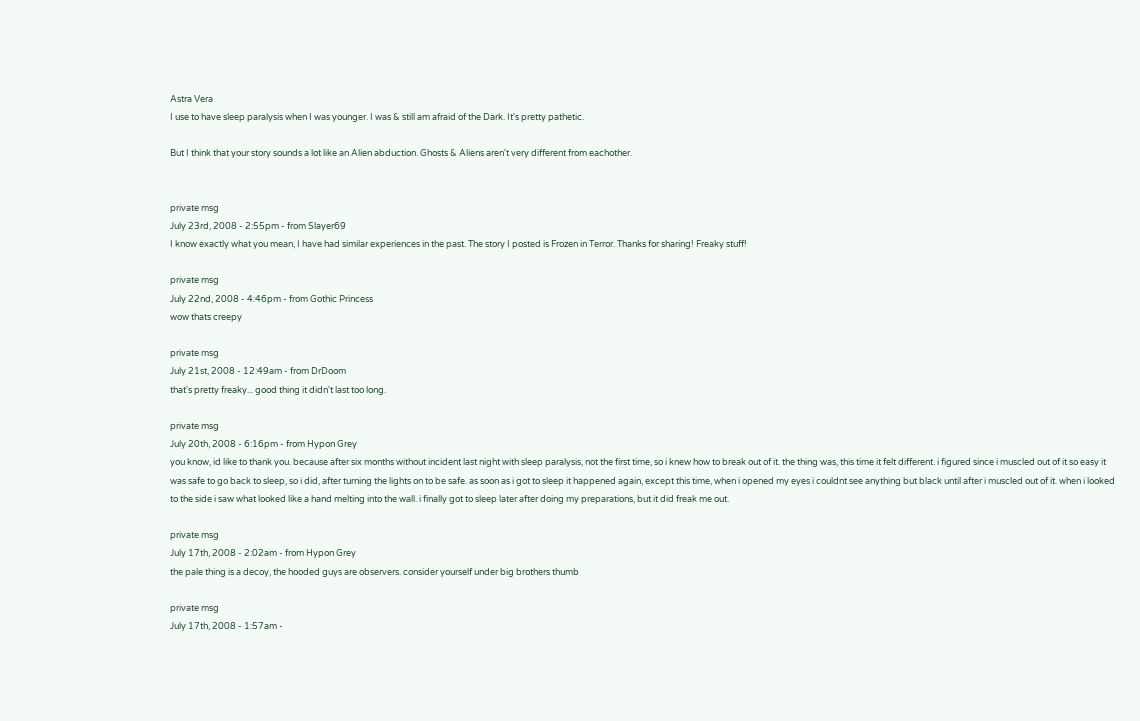Astra Vera
I use to have sleep paralysis when I was younger. I was & still am afraid of the Dark. It's pretty pathetic.

But I think that your story sounds a lot like an Alien abduction. Ghosts & Aliens aren't very different from eachother.


private msg
July 23rd, 2008 - 2:55pm - from Slayer69
I know exactly what you mean, I have had similar experiences in the past. The story I posted is Frozen in Terror. Thanks for sharing! Freaky stuff!

private msg
July 22nd, 2008 - 4:46pm - from Gothic Princess
wow thats creepy

private msg
July 21st, 2008 - 12:49am - from DrDoom
that's pretty freaky... good thing it didn't last too long.

private msg
July 20th, 2008 - 6:16pm - from Hypon Grey
you know, id like to thank you. because after six months without incident last night with sleep paralysis, not the first time, so i knew how to break out of it. the thing was, this time it felt different. i figured since i muscled out of it so easy it was safe to go back to sleep, so i did, after turning the lights on to be safe. as soon as i got to sleep it happened again, except this time, when i opened my eyes i couldnt see anything but black until after i muscled out of it. when i looked to the side i saw what looked like a hand melting into the wall. i finally got to sleep later after doing my preparations, but it did freak me out.

private msg
July 17th, 2008 - 2:02am - from Hypon Grey
the pale thing is a decoy, the hooded guys are observers. consider yourself under big brothers thumb

private msg
July 17th, 2008 - 1:57am -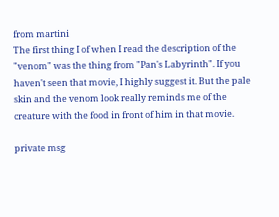from martini
The first thing I of when I read the description of the "venom" was the thing from "Pan's Labyrinth". If you haven't seen that movie, I highly suggest it. But the pale skin and the venom look really reminds me of the creature with the food in front of him in that movie.

private msg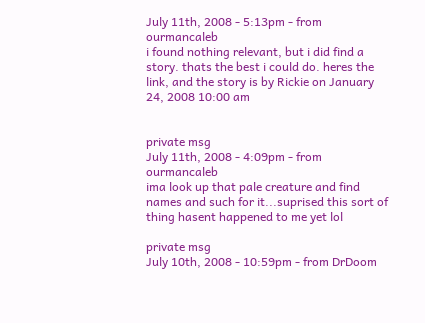July 11th, 2008 - 5:13pm - from ourmancaleb
i found nothing relevant, but i did find a story. thats the best i could do. heres the link, and the story is by Rickie on January 24, 2008 10:00 am


private msg
July 11th, 2008 - 4:09pm - from ourmancaleb
ima look up that pale creature and find names and such for it...suprised this sort of thing hasent happened to me yet lol

private msg
July 10th, 2008 - 10:59pm - from DrDoom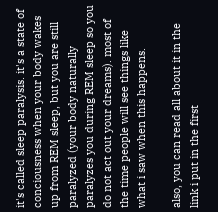it's called sleep paralysis. it's a state of conciousness when your body wakes up from REM sleep, but you are still paralyzed (your body naturally paralyzes you during REM sleep so you do not act out your dreams). most of the time people will see things like what i saw when this happens.

also, you can read all about it in the link i put in the first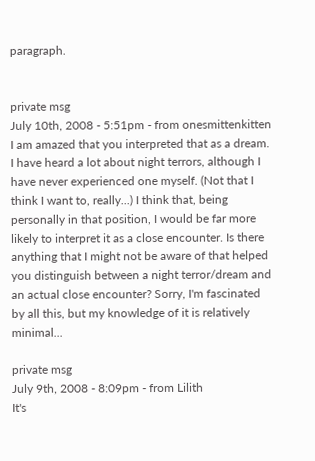paragraph.


private msg
July 10th, 2008 - 5:51pm - from onesmittenkitten
I am amazed that you interpreted that as a dream. I have heard a lot about night terrors, although I have never experienced one myself. (Not that I think I want to, really...) I think that, being personally in that position, I would be far more likely to interpret it as a close encounter. Is there anything that I might not be aware of that helped you distinguish between a night terror/dream and an actual close encounter? Sorry, I'm fascinated by all this, but my knowledge of it is relatively minimal...

private msg
July 9th, 2008 - 8:09pm - from Lilith
It's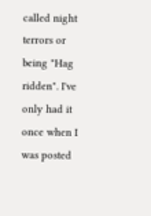called night terrors or being "Hag ridden". I've only had it once when I was posted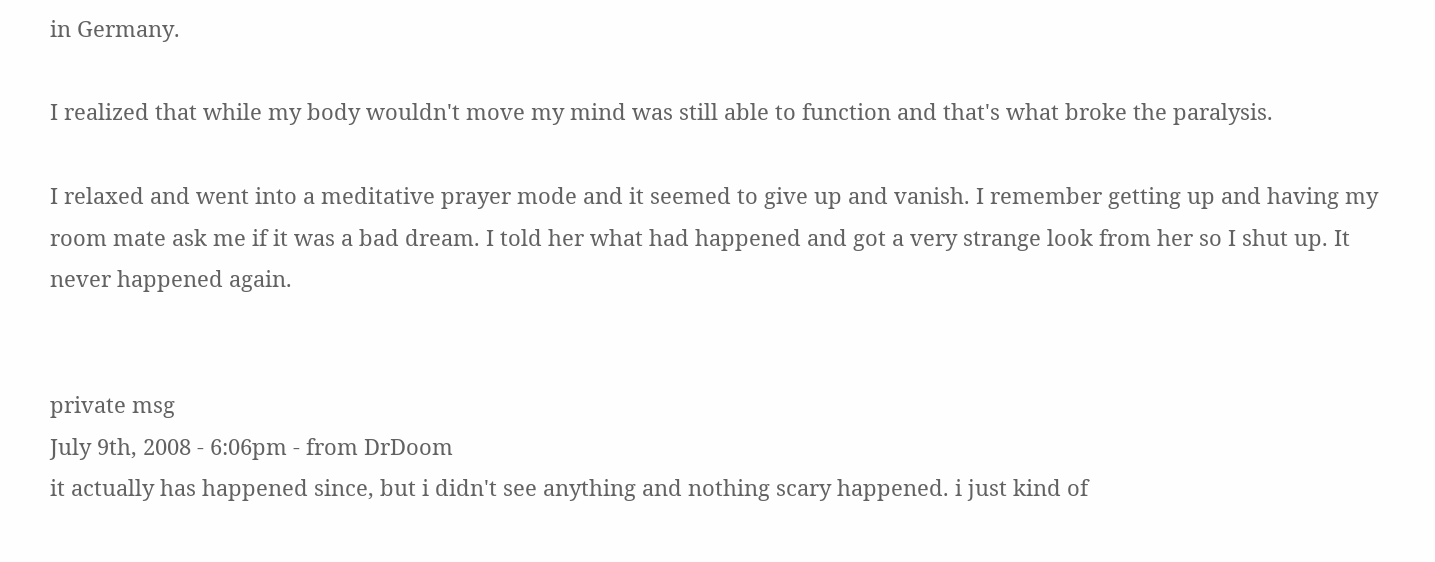in Germany.

I realized that while my body wouldn't move my mind was still able to function and that's what broke the paralysis.

I relaxed and went into a meditative prayer mode and it seemed to give up and vanish. I remember getting up and having my room mate ask me if it was a bad dream. I told her what had happened and got a very strange look from her so I shut up. It never happened again.


private msg
July 9th, 2008 - 6:06pm - from DrDoom
it actually has happened since, but i didn't see anything and nothing scary happened. i just kind of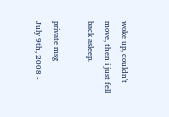woke up, couldn't move, then i just fell back asleep.

private msg
July 9th, 2008 -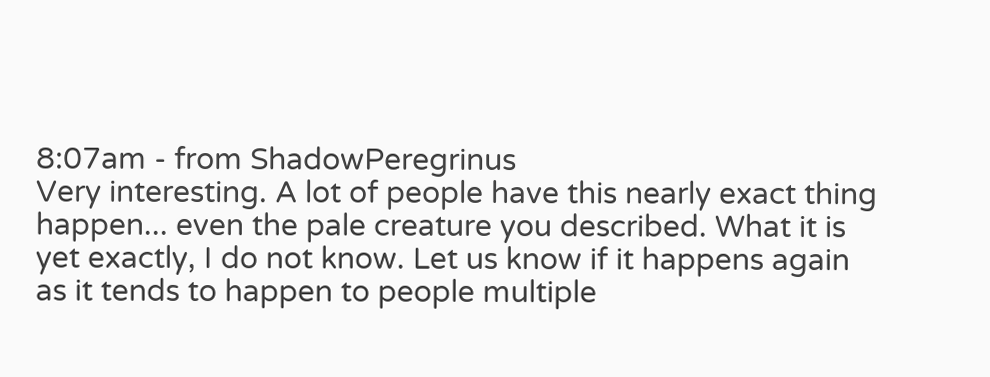8:07am - from ShadowPeregrinus
Very interesting. A lot of people have this nearly exact thing happen... even the pale creature you described. What it is yet exactly, I do not know. Let us know if it happens again as it tends to happen to people multiple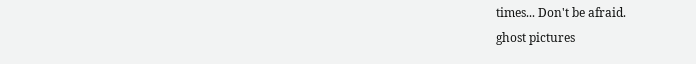times... Don't be afraid.
ghost pictures